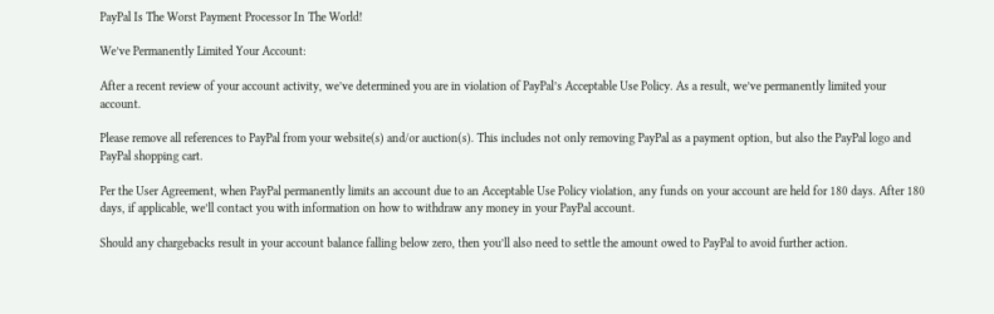PayPal Is The Worst Payment Processor In The World!

We’ve Permanently Limited Your Account:

After a recent review of your account activity, we’ve determined you are in violation of PayPal’s Acceptable Use Policy. As a result, we’ve permanently limited your account.

Please remove all references to PayPal from your website(s) and/or auction(s). This includes not only removing PayPal as a payment option, but also the PayPal logo and PayPal shopping cart.

Per the User Agreement, when PayPal permanently limits an account due to an Acceptable Use Policy violation, any funds on your account are held for 180 days. After 180 days, if applicable, we’ll contact you with information on how to withdraw any money in your PayPal account.

Should any chargebacks result in your account balance falling below zero, then you’ll also need to settle the amount owed to PayPal to avoid further action.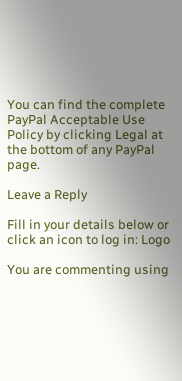You can find the complete PayPal Acceptable Use Policy by clicking Legal at the bottom of any PayPal page.

Leave a Reply

Fill in your details below or click an icon to log in: Logo

You are commenting using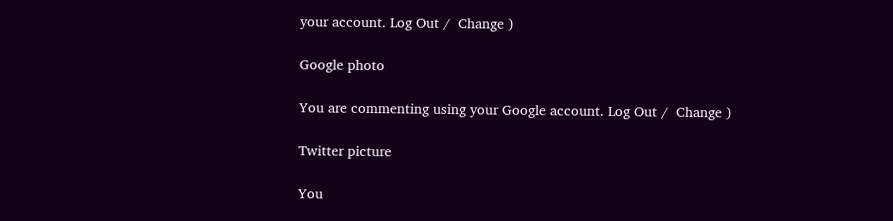your account. Log Out /  Change )

Google photo

You are commenting using your Google account. Log Out /  Change )

Twitter picture

You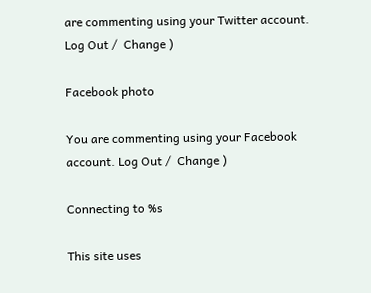are commenting using your Twitter account. Log Out /  Change )

Facebook photo

You are commenting using your Facebook account. Log Out /  Change )

Connecting to %s

This site uses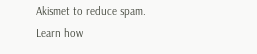Akismet to reduce spam. Learn how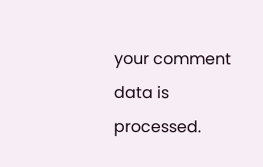your comment data is processed.